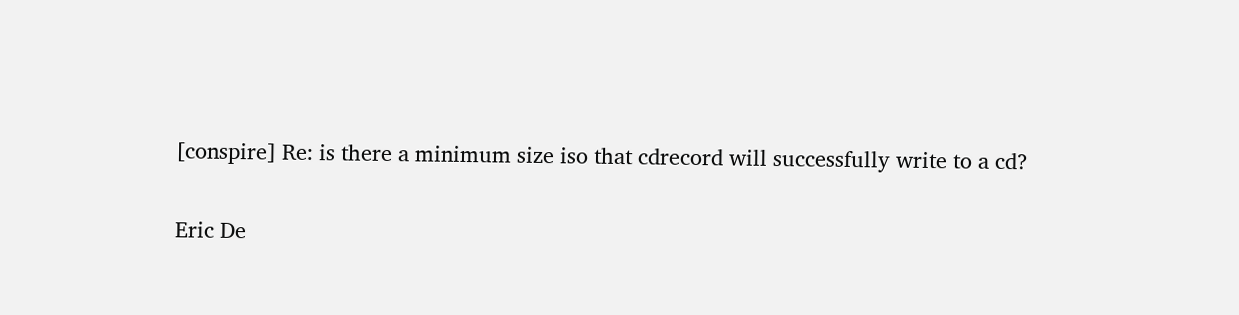[conspire] Re: is there a minimum size iso that cdrecord will successfully write to a cd?

Eric De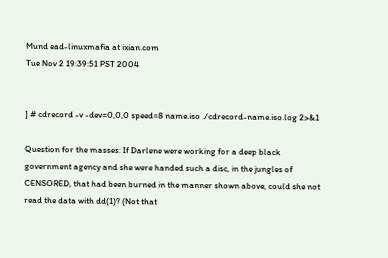Mund ead-linuxmafia at ixian.com
Tue Nov 2 19:39:51 PST 2004


] # cdrecord -v -dev=0,0,0 speed=8 name.iso ./cdrecord-name.iso.log 2>&1

Question for the masses: If Darlene were working for a deep black
government agency and she were handed such a disc, in the jungles of
CENSORED, that had been burned in the manner shown above, could she not
read the data with dd(1)? (Not that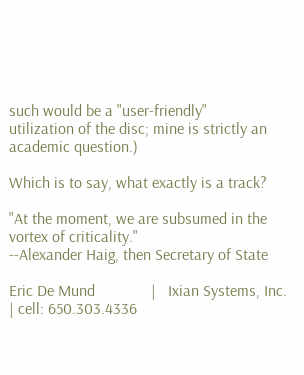such would be a "user-friendly"
utilization of the disc; mine is strictly an academic question.)

Which is to say, what exactly is a track?

"At the moment, we are subsumed in the vortex of criticality."
--Alexander Haig, then Secretary of State

Eric De Mund              |   Ixian Systems, Inc.   | cell: 650.303.4336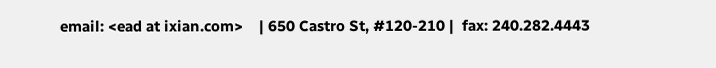email: <ead at ixian.com>    | 650 Castro St, #120-210 |  fax: 240.282.4443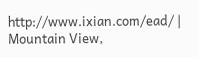http://www.ixian.com/ead/ | Mountain View,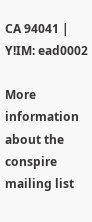CA 94041 | Y!IM: ead0002

More information about the conspire mailing list